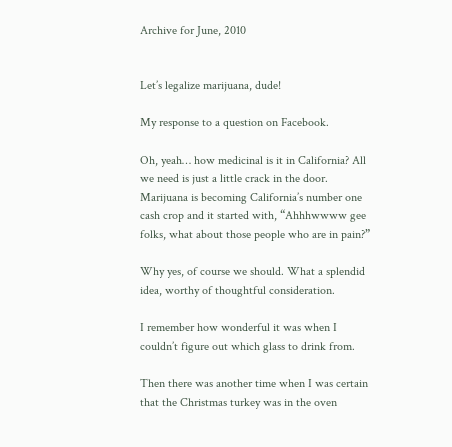Archive for June, 2010


Let’s legalize marijuana, dude!

My response to a question on Facebook.

Oh, yeah… how medicinal is it in California? All we need is just a little crack in the door. Marijuana is becoming California’s number one cash crop and it started with, “Ahhhwwww gee folks, what about those people who are in pain?”

Why yes, of course we should. What a splendid idea, worthy of thoughtful consideration.

I remember how wonderful it was when I couldn’t figure out which glass to drink from.

Then there was another time when I was certain that the Christmas turkey was in the oven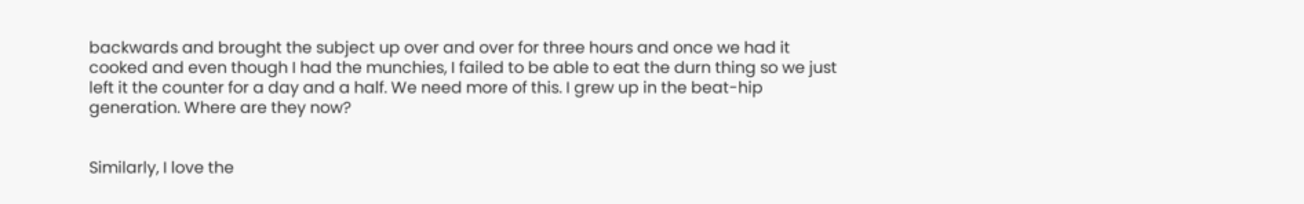backwards and brought the subject up over and over for three hours and once we had it cooked and even though I had the munchies, I failed to be able to eat the durn thing so we just left it the counter for a day and a half. We need more of this. I grew up in the beat-hip generation. Where are they now?


Similarly, I love the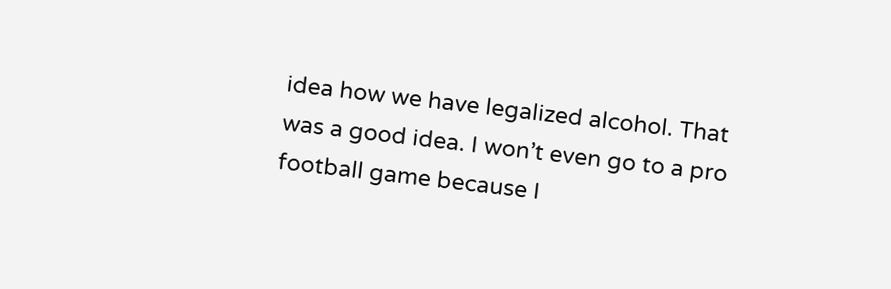idea how we have legalized alcohol. That was a good idea. I won’t even go to a pro football game because I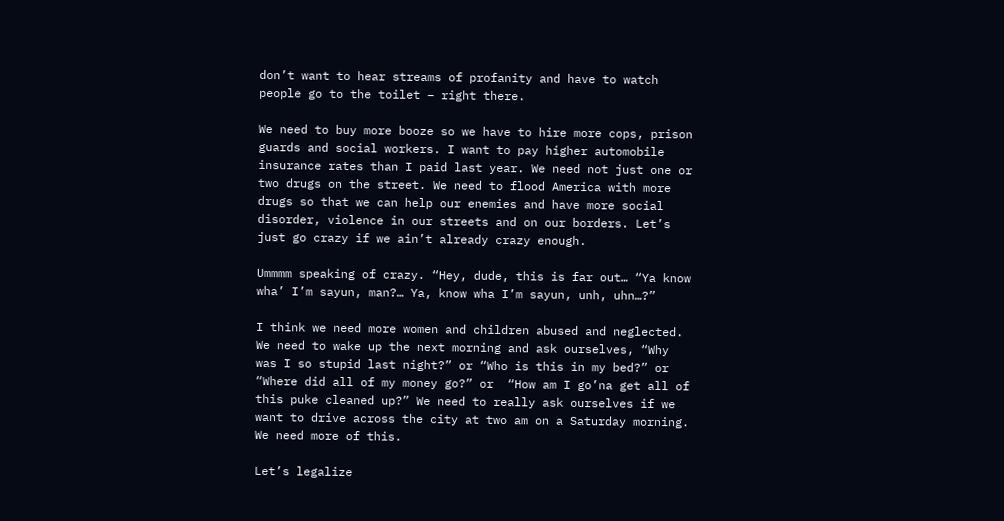don’t want to hear streams of profanity and have to watch people go to the toilet – right there.

We need to buy more booze so we have to hire more cops, prison guards and social workers. I want to pay higher automobile insurance rates than I paid last year. We need not just one or two drugs on the street. We need to flood America with more drugs so that we can help our enemies and have more social disorder, violence in our streets and on our borders. Let’s just go crazy if we ain’t already crazy enough.

Ummmm speaking of crazy. “Hey, dude, this is far out… “Ya know wha’ I’m sayun, man?… Ya, know wha I’m sayun, unh, uhn…?”

I think we need more women and children abused and neglected. We need to wake up the next morning and ask ourselves, “Why was I so stupid last night?” or “Who is this in my bed?” or “Where did all of my money go?” or  “How am I go’na get all of this puke cleaned up?” We need to really ask ourselves if we want to drive across the city at two am on a Saturday morning. We need more of this.

Let’s legalize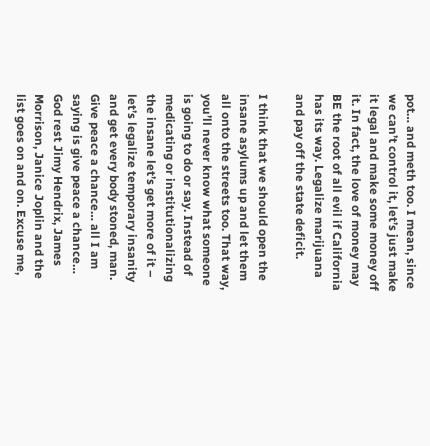pot… and meth too. I mean, since we can’t control it, let’s just make it legal and make some money off it. In fact, the love of money may BE the root of all evil if California has its way. Legalize marijuana and pay off the state deficit.

I think that we should open the insane asylums up and let them all onto the streets too. That way, you’ll never know what someone is going to do or say. Instead of medicating or institutionalizing the insane let’s get more of it – let’s legalize temporary insanity and get every body stoned, man. Give peace a chance… all I am saying is give peace a chance… God rest Jimy Hendrix, James Morrison, Janice Joplin and the list goes on and on. Excuse me,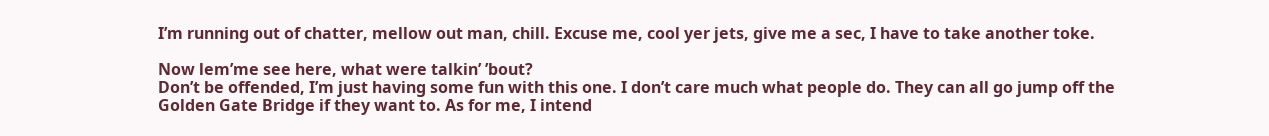I’m running out of chatter, mellow out man, chill. Excuse me, cool yer jets, give me a sec, I have to take another toke.

Now lem’me see here, what were talkin’ ’bout?
Don’t be offended, I’m just having some fun with this one. I don’t care much what people do. They can all go jump off the Golden Gate Bridge if they want to. As for me, I intend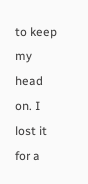to keep my head on. I lost it for a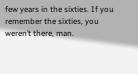few years in the sixties. If you remember the sixties, you weren’t there, man.